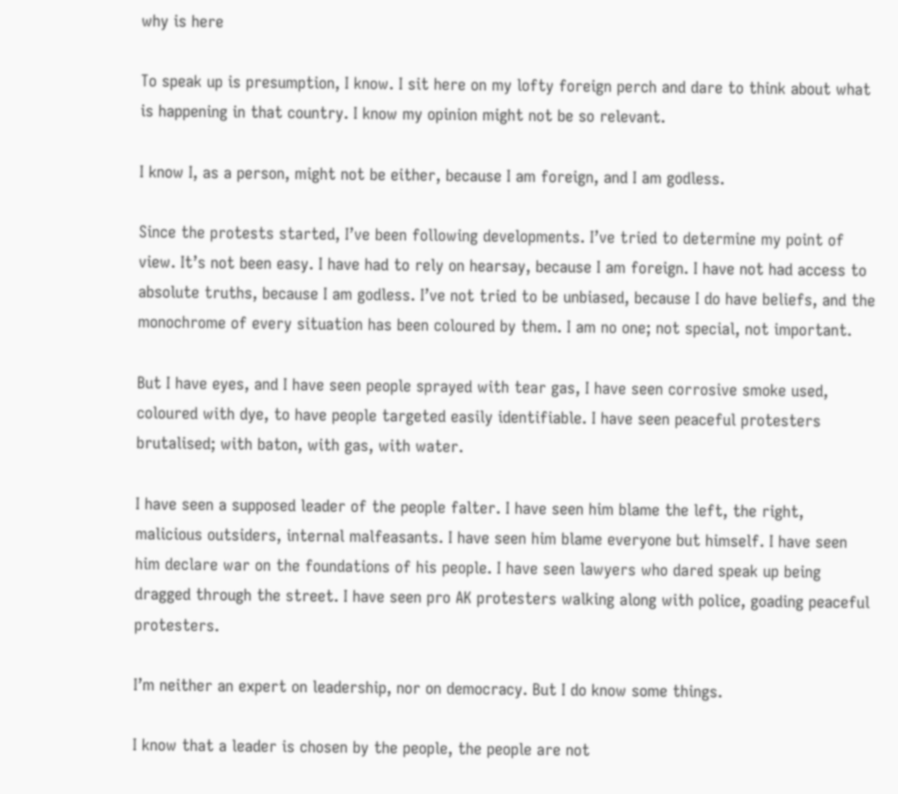why is here

To speak up is presumption, I know. I sit here on my lofty foreign perch and dare to think about what is happening in that country. I know my opinion might not be so relevant.

I know I, as a person, might not be either, because I am foreign, and I am godless.

Since the protests started, I’ve been following developments. I’ve tried to determine my point of view. It’s not been easy. I have had to rely on hearsay, because I am foreign. I have not had access to absolute truths, because I am godless. I’ve not tried to be unbiased, because I do have beliefs, and the monochrome of every situation has been coloured by them. I am no one; not special, not important.

But I have eyes, and I have seen people sprayed with tear gas, I have seen corrosive smoke used, coloured with dye, to have people targeted easily identifiable. I have seen peaceful protesters brutalised; with baton, with gas, with water.

I have seen a supposed leader of the people falter. I have seen him blame the left, the right, malicious outsiders, internal malfeasants. I have seen him blame everyone but himself. I have seen him declare war on the foundations of his people. I have seen lawyers who dared speak up being dragged through the street. I have seen pro AK protesters walking along with police, goading peaceful protesters.

I’m neither an expert on leadership, nor on democracy. But I do know some things.

I know that a leader is chosen by the people, the people are not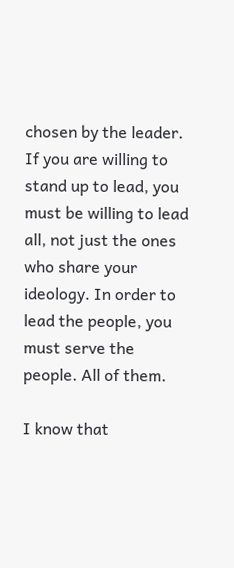chosen by the leader. If you are willing to stand up to lead, you must be willing to lead all, not just the ones who share your ideology. In order to lead the people, you must serve the people. All of them.

I know that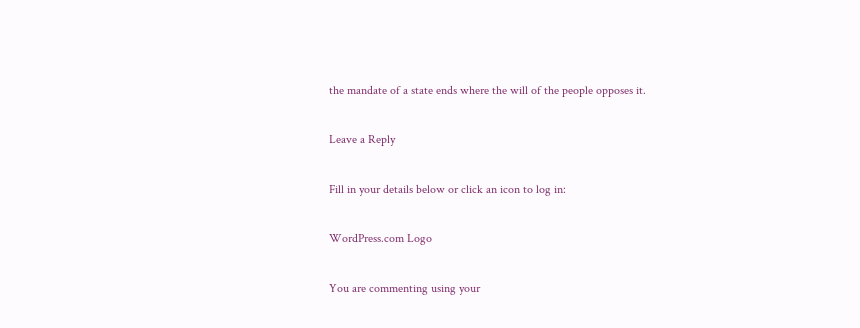the mandate of a state ends where the will of the people opposes it.

Leave a Reply

Fill in your details below or click an icon to log in:

WordPress.com Logo

You are commenting using your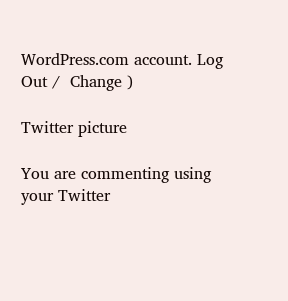WordPress.com account. Log Out /  Change )

Twitter picture

You are commenting using your Twitter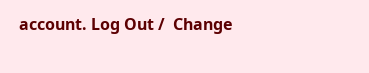account. Log Out /  Change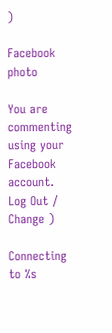)

Facebook photo

You are commenting using your Facebook account. Log Out /  Change )

Connecting to %s